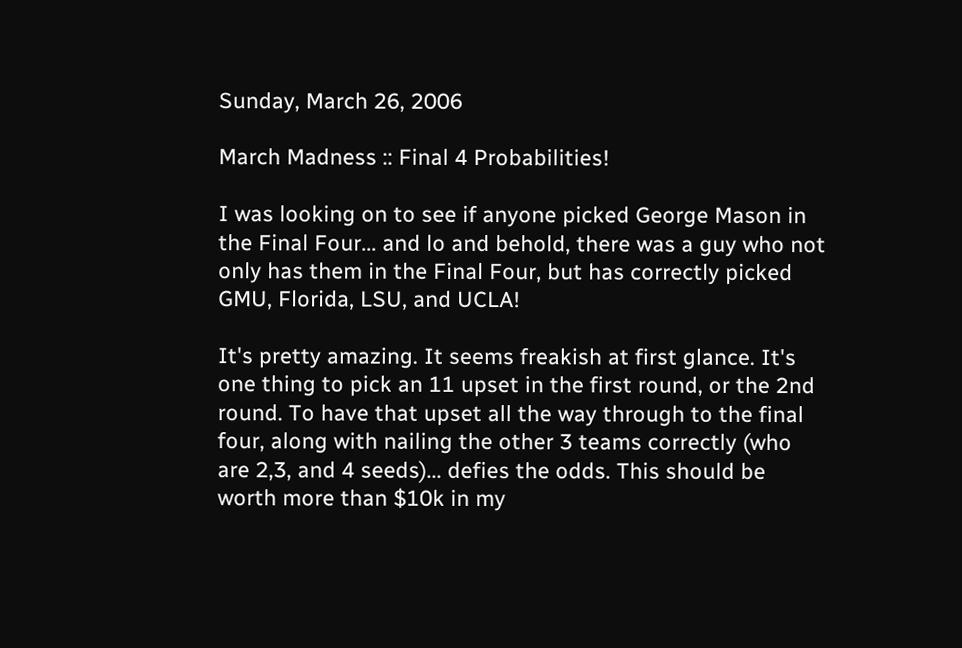Sunday, March 26, 2006

March Madness :: Final 4 Probabilities!

I was looking on to see if anyone picked George Mason in the Final Four... and lo and behold, there was a guy who not only has them in the Final Four, but has correctly picked GMU, Florida, LSU, and UCLA!

It's pretty amazing. It seems freakish at first glance. It's one thing to pick an 11 upset in the first round, or the 2nd round. To have that upset all the way through to the final four, along with nailing the other 3 teams correctly (who are 2,3, and 4 seeds)... defies the odds. This should be worth more than $10k in my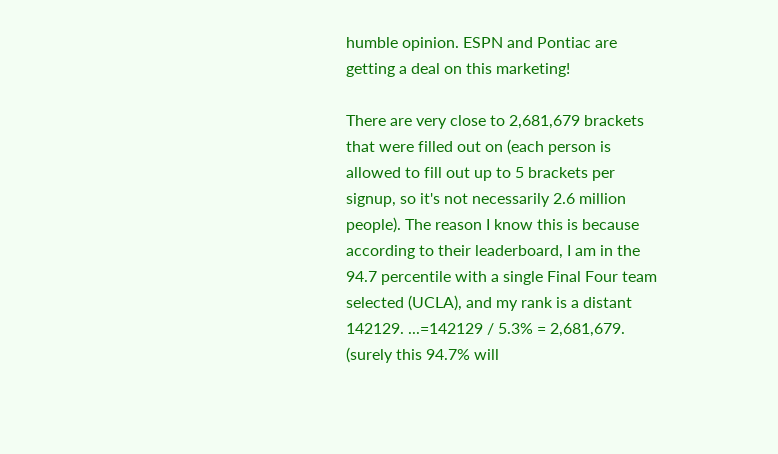humble opinion. ESPN and Pontiac are getting a deal on this marketing!

There are very close to 2,681,679 brackets that were filled out on (each person is allowed to fill out up to 5 brackets per signup, so it's not necessarily 2.6 million people). The reason I know this is because according to their leaderboard, I am in the 94.7 percentile with a single Final Four team selected (UCLA), and my rank is a distant 142129. ...=142129 / 5.3% = 2,681,679. (surely this 94.7% will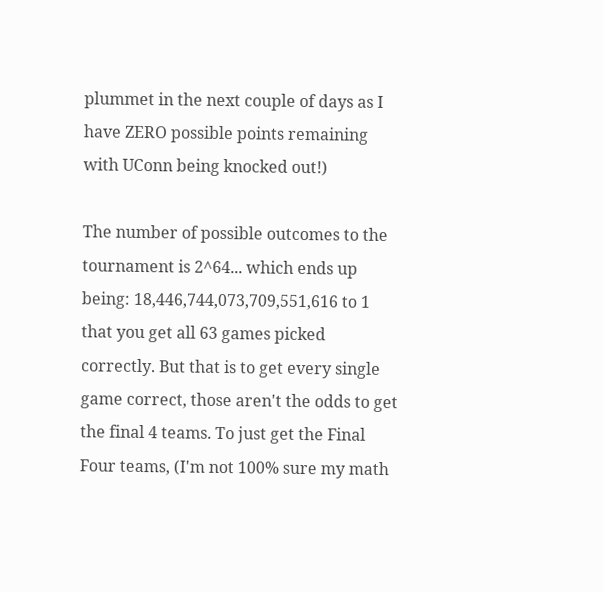plummet in the next couple of days as I have ZERO possible points remaining with UConn being knocked out!)

The number of possible outcomes to the tournament is 2^64... which ends up being: 18,446,744,073,709,551,616 to 1 that you get all 63 games picked correctly. But that is to get every single game correct, those aren't the odds to get the final 4 teams. To just get the Final Four teams, (I'm not 100% sure my math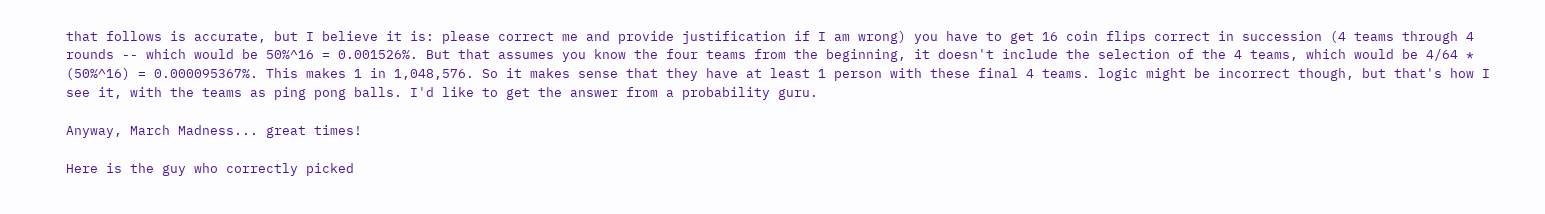that follows is accurate, but I believe it is: please correct me and provide justification if I am wrong) you have to get 16 coin flips correct in succession (4 teams through 4 rounds -- which would be 50%^16 = 0.001526%. But that assumes you know the four teams from the beginning, it doesn't include the selection of the 4 teams, which would be 4/64 * (50%^16) = 0.000095367%. This makes 1 in 1,048,576. So it makes sense that they have at least 1 person with these final 4 teams. logic might be incorrect though, but that's how I see it, with the teams as ping pong balls. I'd like to get the answer from a probability guru.

Anyway, March Madness... great times!

Here is the guy who correctly picked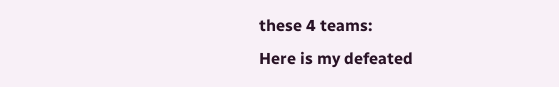these 4 teams:
Here is my defeated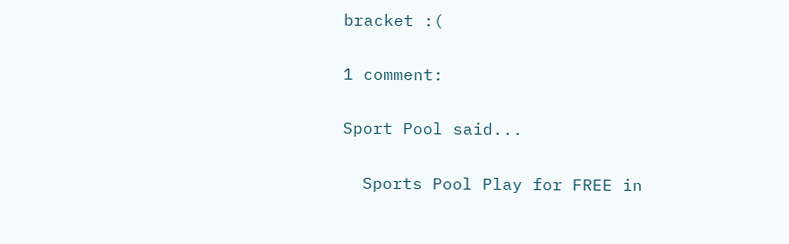bracket :(

1 comment:

Sport Pool said...

  Sports Pool Play for FREE in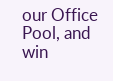our Office Pool, and win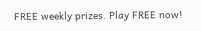FREE weekly prizes. Play FREE now!